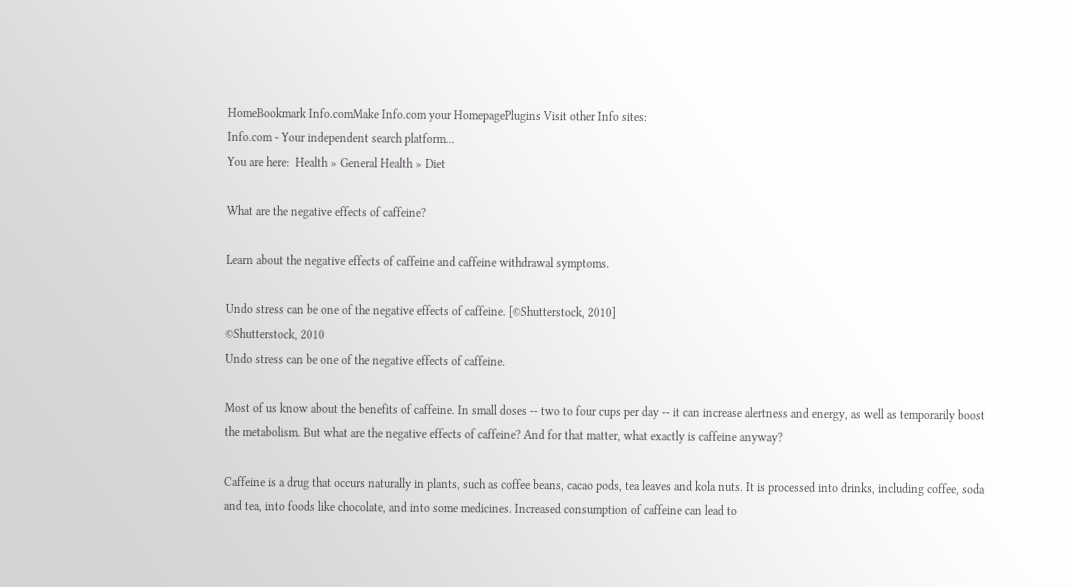HomeBookmark Info.comMake Info.com your HomepagePlugins Visit other Info sites:
Info.com - Your independent search platform...
You are here:  Health » General Health » Diet

What are the negative effects of caffeine?

Learn about the negative effects of caffeine and caffeine withdrawal symptoms.

Undo stress can be one of the negative effects of caffeine. [©Shutterstock, 2010]
©Shutterstock, 2010
Undo stress can be one of the negative effects of caffeine.

Most of us know about the benefits of caffeine. In small doses -- two to four cups per day -- it can increase alertness and energy, as well as temporarily boost the metabolism. But what are the negative effects of caffeine? And for that matter, what exactly is caffeine anyway?

Caffeine is a drug that occurs naturally in plants, such as coffee beans, cacao pods, tea leaves and kola nuts. It is processed into drinks, including coffee, soda and tea, into foods like chocolate, and into some medicines. Increased consumption of caffeine can lead to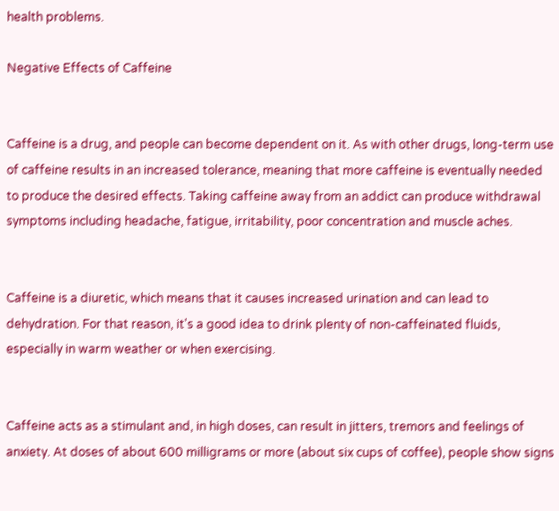health problems.

Negative Effects of Caffeine


Caffeine is a drug, and people can become dependent on it. As with other drugs, long-term use of caffeine results in an increased tolerance, meaning that more caffeine is eventually needed to produce the desired effects. Taking caffeine away from an addict can produce withdrawal symptoms including headache, fatigue, irritability, poor concentration and muscle aches.


Caffeine is a diuretic, which means that it causes increased urination and can lead to dehydration. For that reason, it's a good idea to drink plenty of non-caffeinated fluids, especially in warm weather or when exercising.


Caffeine acts as a stimulant and, in high doses, can result in jitters, tremors and feelings of anxiety. At doses of about 600 milligrams or more (about six cups of coffee), people show signs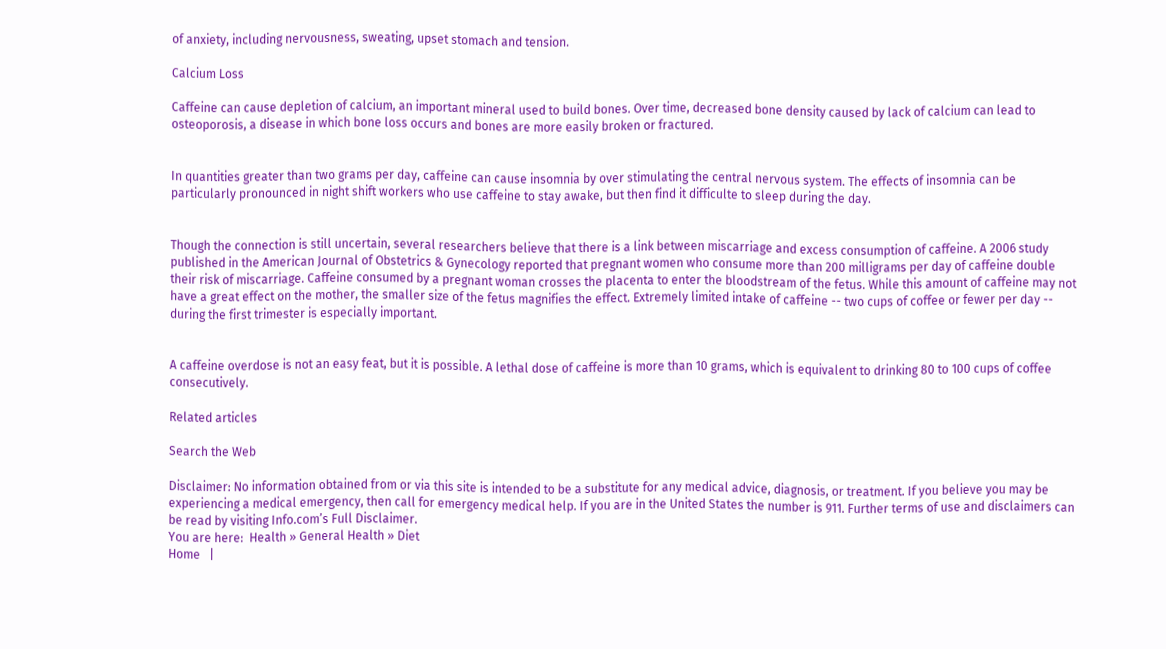of anxiety, including nervousness, sweating, upset stomach and tension.

Calcium Loss

Caffeine can cause depletion of calcium, an important mineral used to build bones. Over time, decreased bone density caused by lack of calcium can lead to osteoporosis, a disease in which bone loss occurs and bones are more easily broken or fractured.


In quantities greater than two grams per day, caffeine can cause insomnia by over stimulating the central nervous system. The effects of insomnia can be particularly pronounced in night shift workers who use caffeine to stay awake, but then find it difficulte to sleep during the day.


Though the connection is still uncertain, several researchers believe that there is a link between miscarriage and excess consumption of caffeine. A 2006 study published in the American Journal of Obstetrics & Gynecology reported that pregnant women who consume more than 200 milligrams per day of caffeine double their risk of miscarriage. Caffeine consumed by a pregnant woman crosses the placenta to enter the bloodstream of the fetus. While this amount of caffeine may not have a great effect on the mother, the smaller size of the fetus magnifies the effect. Extremely limited intake of caffeine -- two cups of coffee or fewer per day -- during the first trimester is especially important.


A caffeine overdose is not an easy feat, but it is possible. A lethal dose of caffeine is more than 10 grams, which is equivalent to drinking 80 to 100 cups of coffee consecutively.

Related articles

Search the Web

Disclaimer: No information obtained from or via this site is intended to be a substitute for any medical advice, diagnosis, or treatment. If you believe you may be experiencing a medical emergency, then call for emergency medical help. If you are in the United States the number is 911. Further terms of use and disclaimers can be read by visiting Info.com’s Full Disclaimer.
You are here:  Health » General Health » Diet
Home   |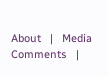About   |   Media Comments   |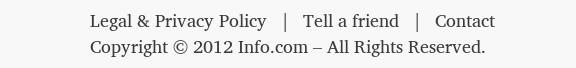Legal & Privacy Policy   |   Tell a friend   |   Contact
Copyright © 2012 Info.com – All Rights Reserved.